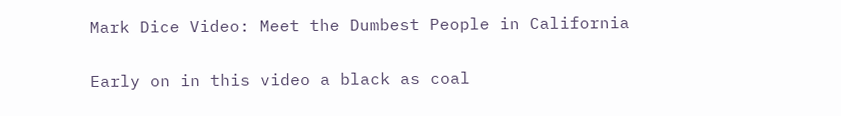Mark Dice Video: Meet the Dumbest People in California

Early on in this video a black as coal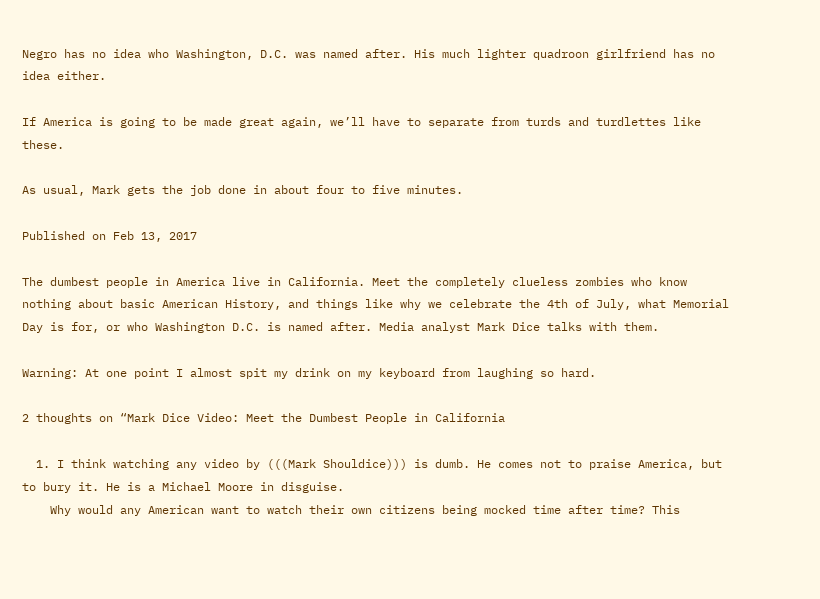Negro has no idea who Washington, D.C. was named after. His much lighter quadroon girlfriend has no idea either.

If America is going to be made great again, we’ll have to separate from turds and turdlettes like these.

As usual, Mark gets the job done in about four to five minutes.

Published on Feb 13, 2017

The dumbest people in America live in California. Meet the completely clueless zombies who know nothing about basic American History, and things like why we celebrate the 4th of July, what Memorial Day is for, or who Washington D.C. is named after. Media analyst Mark Dice talks with them.

Warning: At one point I almost spit my drink on my keyboard from laughing so hard.

2 thoughts on “Mark Dice Video: Meet the Dumbest People in California

  1. I think watching any video by (((Mark Shouldice))) is dumb. He comes not to praise America, but to bury it. He is a Michael Moore in disguise.
    Why would any American want to watch their own citizens being mocked time after time? This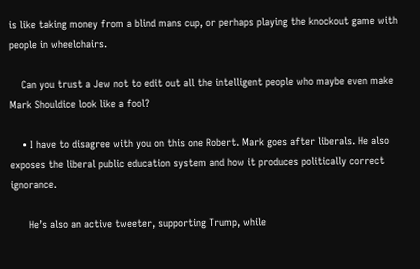is like taking money from a blind mans cup, or perhaps playing the knockout game with people in wheelchairs.

    Can you trust a Jew not to edit out all the intelligent people who maybe even make Mark Shouldice look like a fool?

    • I have to disagree with you on this one Robert. Mark goes after liberals. He also exposes the liberal public education system and how it produces politically correct ignorance.

      He’s also an active tweeter, supporting Trump, while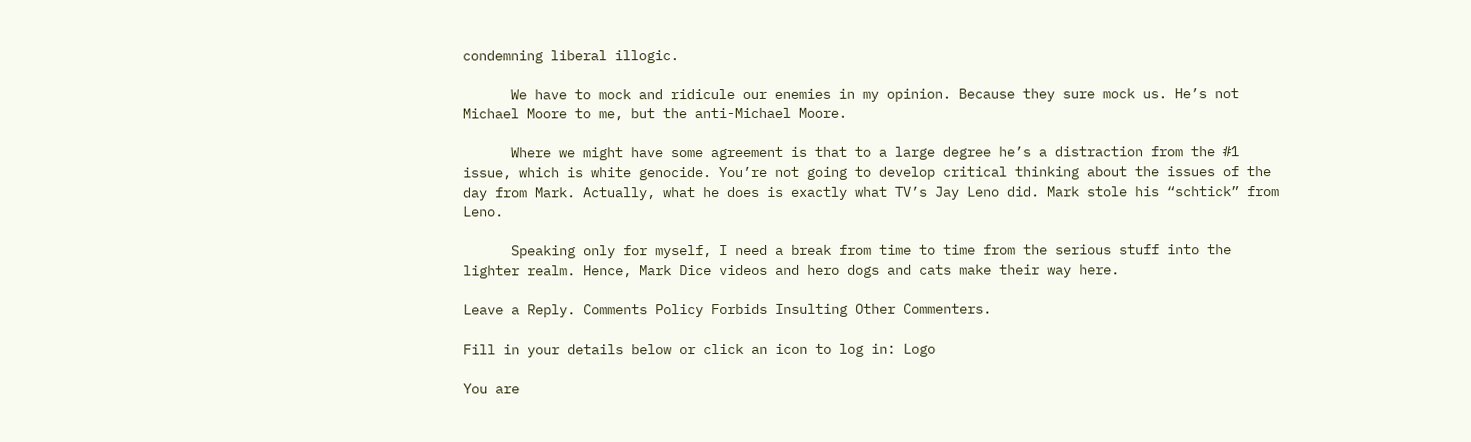condemning liberal illogic.

      We have to mock and ridicule our enemies in my opinion. Because they sure mock us. He’s not Michael Moore to me, but the anti-Michael Moore.

      Where we might have some agreement is that to a large degree he’s a distraction from the #1 issue, which is white genocide. You’re not going to develop critical thinking about the issues of the day from Mark. Actually, what he does is exactly what TV’s Jay Leno did. Mark stole his “schtick” from Leno.

      Speaking only for myself, I need a break from time to time from the serious stuff into the lighter realm. Hence, Mark Dice videos and hero dogs and cats make their way here.

Leave a Reply. Comments Policy Forbids Insulting Other Commenters.

Fill in your details below or click an icon to log in: Logo

You are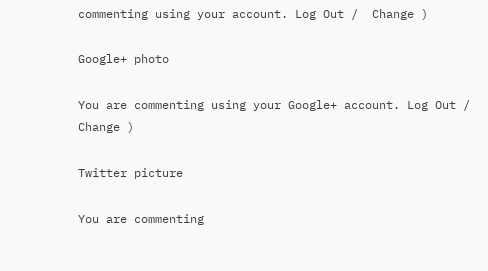commenting using your account. Log Out /  Change )

Google+ photo

You are commenting using your Google+ account. Log Out /  Change )

Twitter picture

You are commenting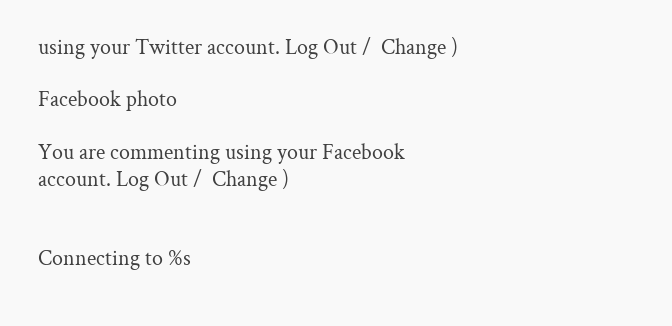using your Twitter account. Log Out /  Change )

Facebook photo

You are commenting using your Facebook account. Log Out /  Change )


Connecting to %s